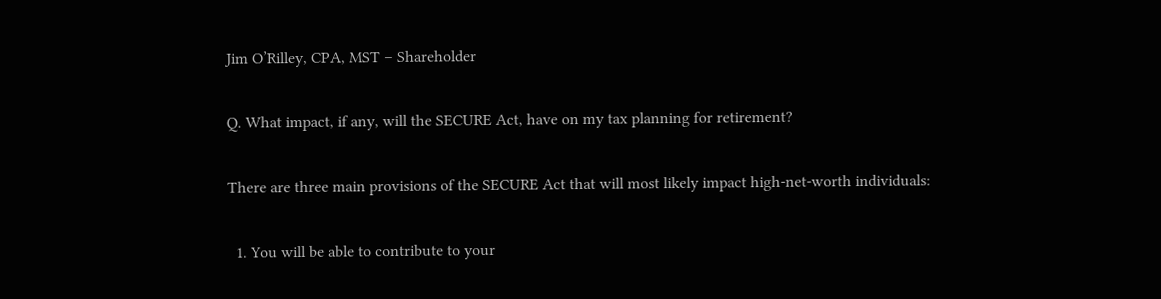Jim O’Rilley, CPA, MST – Shareholder

Q. What impact, if any, will the SECURE Act, have on my tax planning for retirement?

There are three main provisions of the SECURE Act that will most likely impact high-net-worth individuals:

  1. You will be able to contribute to your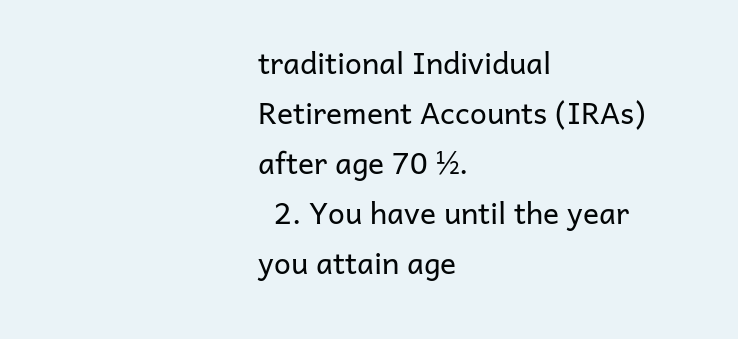traditional Individual Retirement Accounts (IRAs) after age 70 ½.
  2. You have until the year you attain age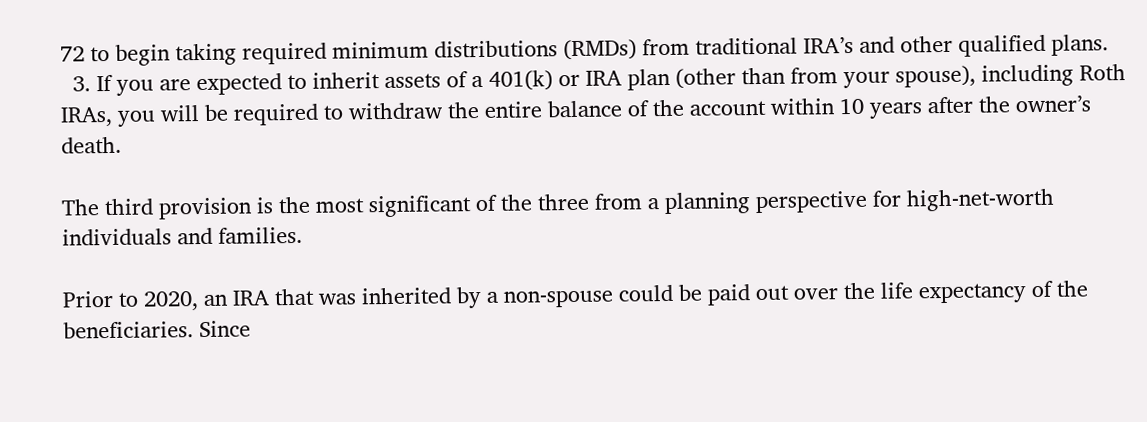72 to begin taking required minimum distributions (RMDs) from traditional IRA’s and other qualified plans.
  3. If you are expected to inherit assets of a 401(k) or IRA plan (other than from your spouse), including Roth IRAs, you will be required to withdraw the entire balance of the account within 10 years after the owner’s death.

The third provision is the most significant of the three from a planning perspective for high-net-worth individuals and families.

Prior to 2020, an IRA that was inherited by a non-spouse could be paid out over the life expectancy of the beneficiaries. Since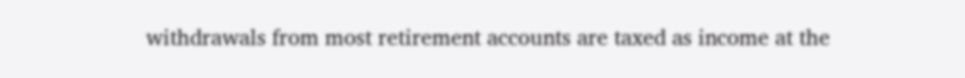withdrawals from most retirement accounts are taxed as income at the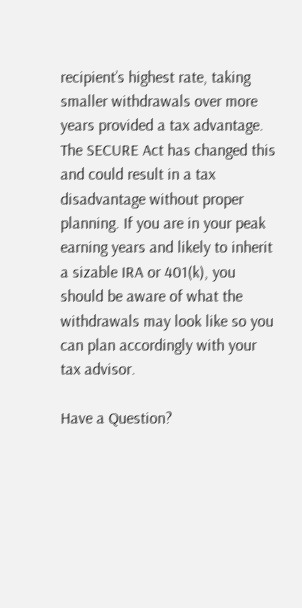recipient’s highest rate, taking smaller withdrawals over more years provided a tax advantage. The SECURE Act has changed this and could result in a tax disadvantage without proper planning. If you are in your peak earning years and likely to inherit a sizable IRA or 401(k), you should be aware of what the withdrawals may look like so you can plan accordingly with your tax advisor.

Have a Question?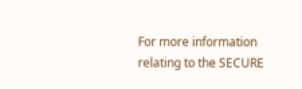For more information relating to the SECURE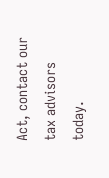Act, contact our tax advisors today.